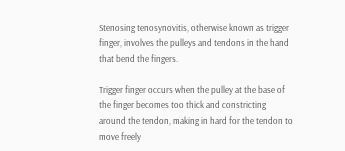Stenosing tenosynovitis, otherwise known as trigger finger, involves the pulleys and tendons in the hand that bend the fingers.

Trigger finger occurs when the pulley at the base of the finger becomes too thick and constricting around the tendon, making in hard for the tendon to move freely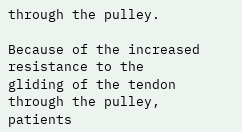through the pulley.

Because of the increased resistance to the gliding of the tendon through the pulley, patients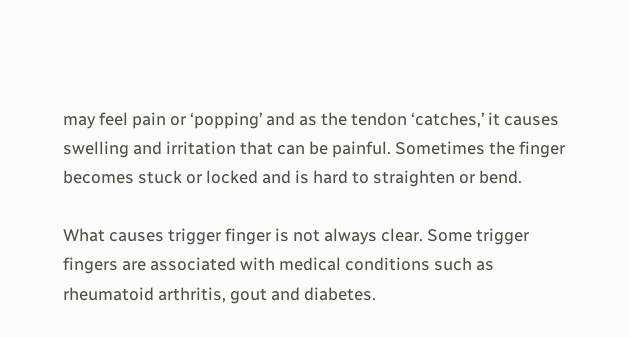may feel pain or ‘popping’ and as the tendon ‘catches,’ it causes swelling and irritation that can be painful. Sometimes the finger becomes stuck or locked and is hard to straighten or bend.

What causes trigger finger is not always clear. Some trigger fingers are associated with medical conditions such as rheumatoid arthritis, gout and diabetes.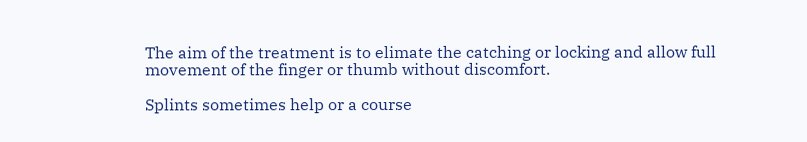The aim of the treatment is to elimate the catching or locking and allow full movement of the finger or thumb without discomfort.

Splints sometimes help or a course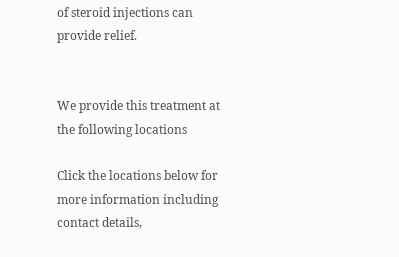of steroid injections can provide relief.


We provide this treatment at the following locations

Click the locations below for more information including contact details,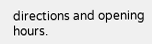directions and opening hours.